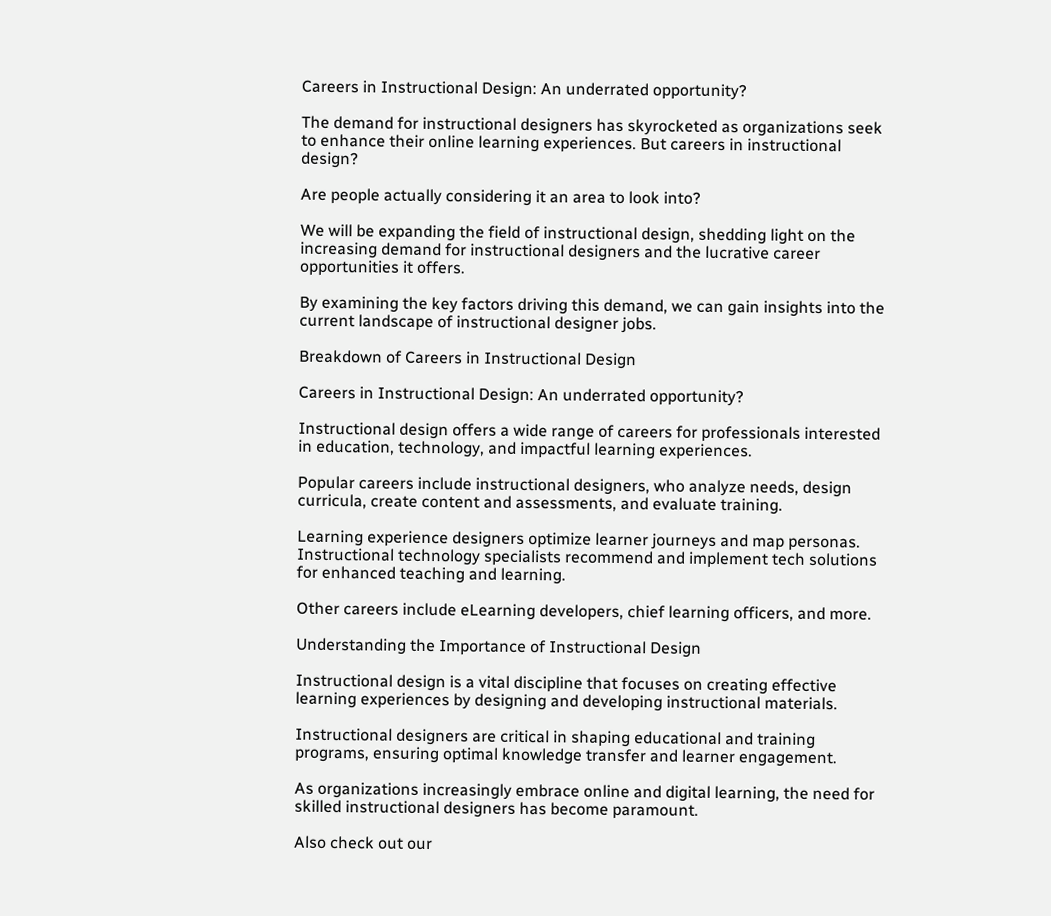Careers in Instructional Design: An underrated opportunity?

The demand for instructional designers has skyrocketed as organizations seek to enhance their online learning experiences. But careers in instructional design?

Are people actually considering it an area to look into?

We will be expanding the field of instructional design, shedding light on the increasing demand for instructional designers and the lucrative career opportunities it offers.

By examining the key factors driving this demand, we can gain insights into the current landscape of instructional designer jobs.

Breakdown of Careers in Instructional Design

Careers in Instructional Design: An underrated opportunity?

Instructional design offers a wide range of careers for professionals interested in education, technology, and impactful learning experiences.

Popular careers include instructional designers, who analyze needs, design curricula, create content and assessments, and evaluate training.

Learning experience designers optimize learner journeys and map personas. Instructional technology specialists recommend and implement tech solutions for enhanced teaching and learning.

Other careers include eLearning developers, chief learning officers, and more.

Understanding the Importance of Instructional Design

Instructional design is a vital discipline that focuses on creating effective learning experiences by designing and developing instructional materials.

Instructional designers are critical in shaping educational and training programs, ensuring optimal knowledge transfer and learner engagement.

As organizations increasingly embrace online and digital learning, the need for skilled instructional designers has become paramount.

Also check out our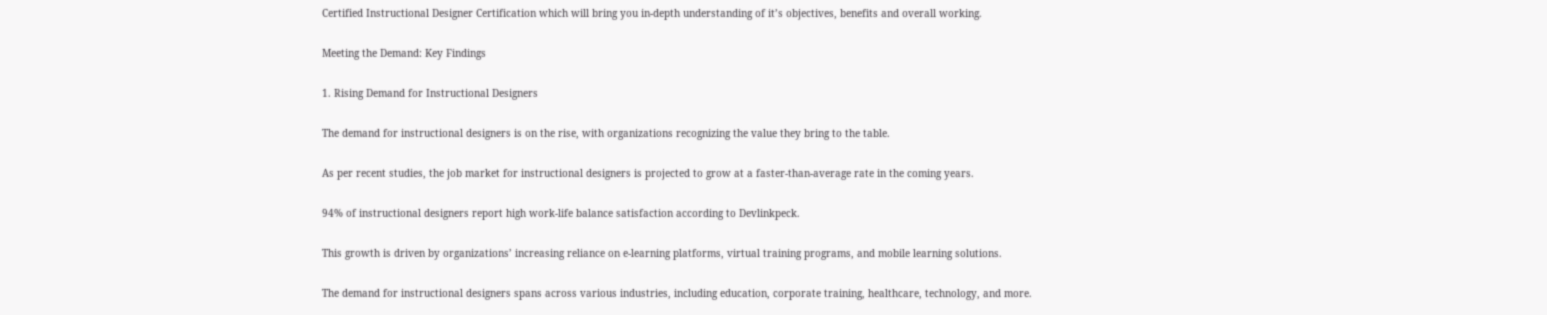Certified Instructional Designer Certification which will bring you in-depth understanding of it’s objectives, benefits and overall working.

Meeting the Demand: Key Findings

1. Rising Demand for Instructional Designers

The demand for instructional designers is on the rise, with organizations recognizing the value they bring to the table.

As per recent studies, the job market for instructional designers is projected to grow at a faster-than-average rate in the coming years.

94% of instructional designers report high work-life balance satisfaction according to Devlinkpeck.

This growth is driven by organizations’ increasing reliance on e-learning platforms, virtual training programs, and mobile learning solutions.

The demand for instructional designers spans across various industries, including education, corporate training, healthcare, technology, and more.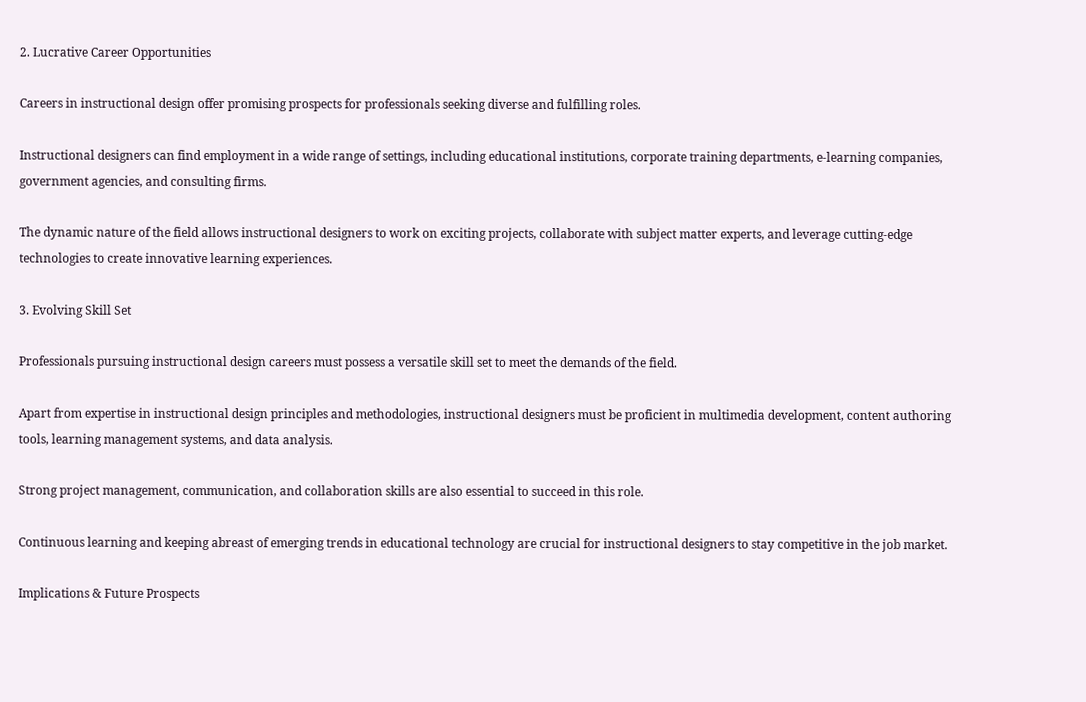2. Lucrative Career Opportunities

Careers in instructional design offer promising prospects for professionals seeking diverse and fulfilling roles.

Instructional designers can find employment in a wide range of settings, including educational institutions, corporate training departments, e-learning companies, government agencies, and consulting firms.

The dynamic nature of the field allows instructional designers to work on exciting projects, collaborate with subject matter experts, and leverage cutting-edge technologies to create innovative learning experiences.

3. Evolving Skill Set

Professionals pursuing instructional design careers must possess a versatile skill set to meet the demands of the field.

Apart from expertise in instructional design principles and methodologies, instructional designers must be proficient in multimedia development, content authoring tools, learning management systems, and data analysis.

Strong project management, communication, and collaboration skills are also essential to succeed in this role.

Continuous learning and keeping abreast of emerging trends in educational technology are crucial for instructional designers to stay competitive in the job market.

Implications & Future Prospects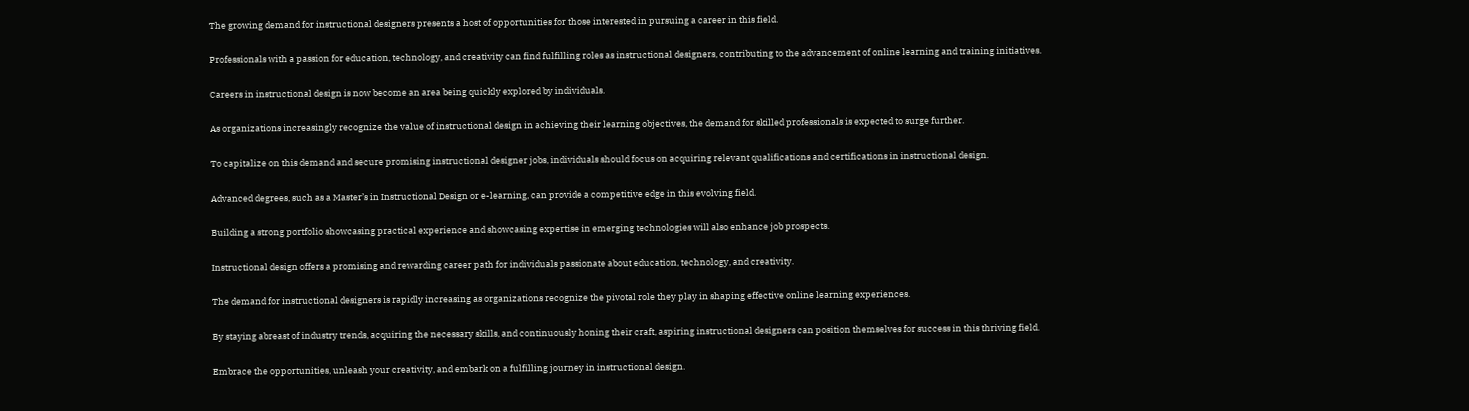The growing demand for instructional designers presents a host of opportunities for those interested in pursuing a career in this field.

Professionals with a passion for education, technology, and creativity can find fulfilling roles as instructional designers, contributing to the advancement of online learning and training initiatives.

Careers in instructional design is now become an area being quickly explored by individuals.

As organizations increasingly recognize the value of instructional design in achieving their learning objectives, the demand for skilled professionals is expected to surge further.

To capitalize on this demand and secure promising instructional designer jobs, individuals should focus on acquiring relevant qualifications and certifications in instructional design.

Advanced degrees, such as a Master’s in Instructional Design or e-learning, can provide a competitive edge in this evolving field.

Building a strong portfolio showcasing practical experience and showcasing expertise in emerging technologies will also enhance job prospects.

Instructional design offers a promising and rewarding career path for individuals passionate about education, technology, and creativity.

The demand for instructional designers is rapidly increasing as organizations recognize the pivotal role they play in shaping effective online learning experiences.

By staying abreast of industry trends, acquiring the necessary skills, and continuously honing their craft, aspiring instructional designers can position themselves for success in this thriving field.

Embrace the opportunities, unleash your creativity, and embark on a fulfilling journey in instructional design.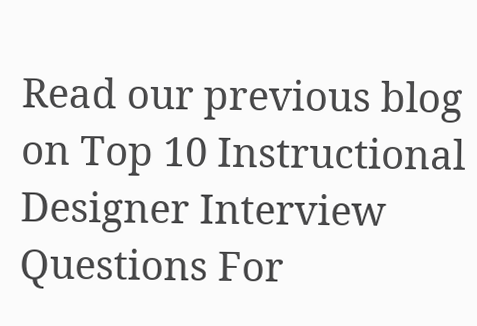Read our previous blog on Top 10 Instructional Designer Interview Questions For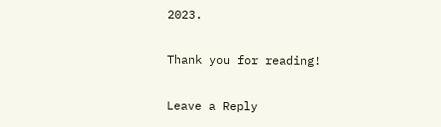2023.

Thank you for reading!

Leave a Reply